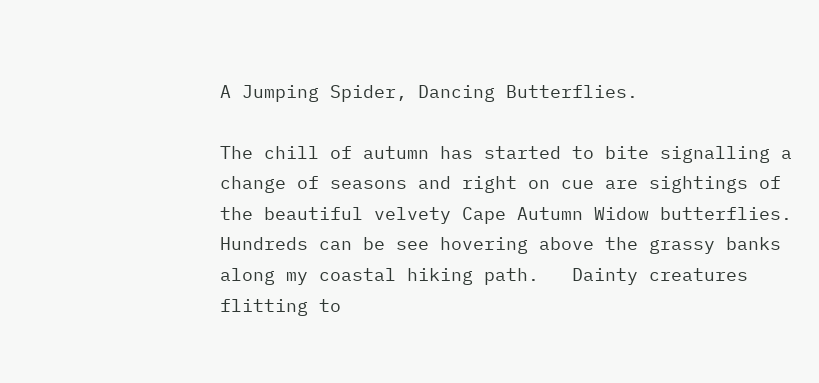A Jumping Spider, Dancing Butterflies.

The chill of autumn has started to bite signalling a change of seasons and right on cue are sightings of the beautiful velvety Cape Autumn Widow butterflies.  Hundreds can be see hovering above the grassy banks along my coastal hiking path.   Dainty creatures flitting to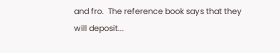and fro.  The reference book says that they will deposit...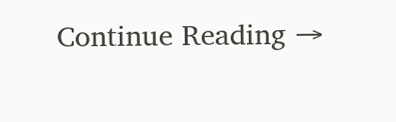Continue Reading →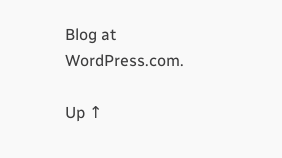Blog at WordPress.com.

Up ↑